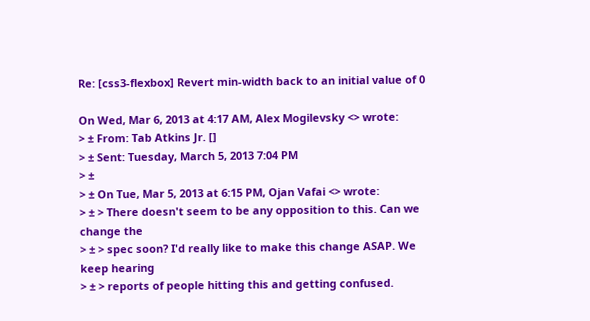Re: [css3-flexbox] Revert min-width back to an initial value of 0

On Wed, Mar 6, 2013 at 4:17 AM, Alex Mogilevsky <> wrote:
> ± From: Tab Atkins Jr. []
> ± Sent: Tuesday, March 5, 2013 7:04 PM
> ±
> ± On Tue, Mar 5, 2013 at 6:15 PM, Ojan Vafai <> wrote:
> ± > There doesn't seem to be any opposition to this. Can we change the
> ± > spec soon? I'd really like to make this change ASAP. We keep hearing
> ± > reports of people hitting this and getting confused.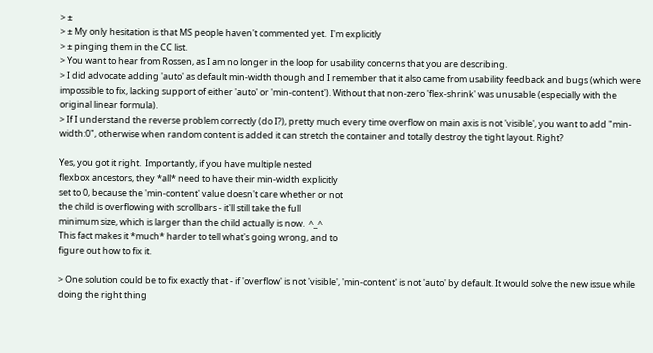> ±
> ± My only hesitation is that MS people haven't commented yet.  I'm explicitly
> ± pinging them in the CC list.
> You want to hear from Rossen, as I am no longer in the loop for usability concerns that you are describing.
> I did advocate adding 'auto' as default min-width though and I remember that it also came from usability feedback and bugs (which were impossible to fix, lacking support of either 'auto' or 'min-content'). Without that non-zero 'flex-shrink' was unusable (especially with the original linear formula).
> If I understand the reverse problem correctly (do I?), pretty much every time overflow on main axis is not 'visible', you want to add "min-width:0", otherwise when random content is added it can stretch the container and totally destroy the tight layout. Right?

Yes, you got it right.  Importantly, if you have multiple nested
flexbox ancestors, they *all* need to have their min-width explicitly
set to 0, because the 'min-content' value doesn't care whether or not
the child is overflowing with scrollbars - it'll still take the full
minimum size, which is larger than the child actually is now.  ^_^
This fact makes it *much* harder to tell what's going wrong, and to
figure out how to fix it.

> One solution could be to fix exactly that - if 'overflow' is not 'visible', 'min-content' is not 'auto' by default. It would solve the new issue while doing the right thing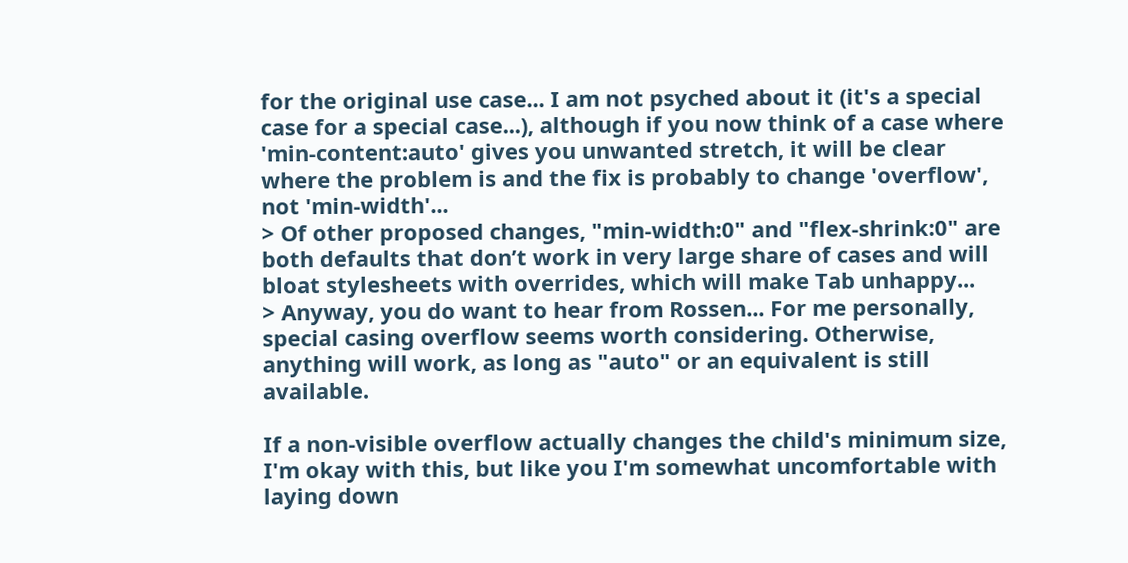for the original use case... I am not psyched about it (it's a special case for a special case...), although if you now think of a case where 'min-content:auto' gives you unwanted stretch, it will be clear where the problem is and the fix is probably to change 'overflow', not 'min-width'...
> Of other proposed changes, "min-width:0" and "flex-shrink:0" are both defaults that don’t work in very large share of cases and will bloat stylesheets with overrides, which will make Tab unhappy...
> Anyway, you do want to hear from Rossen... For me personally, special casing overflow seems worth considering. Otherwise, anything will work, as long as "auto" or an equivalent is still available.

If a non-visible overflow actually changes the child's minimum size,
I'm okay with this, but like you I'm somewhat uncomfortable with
laying down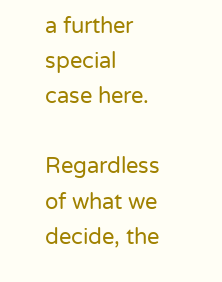a further special case here.

Regardless of what we decide, the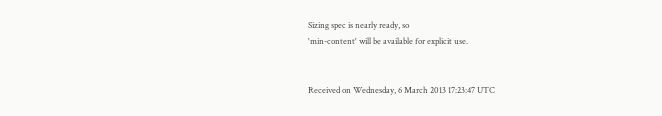Sizing spec is nearly ready, so
'min-content' will be available for explicit use.


Received on Wednesday, 6 March 2013 17:23:47 UTC